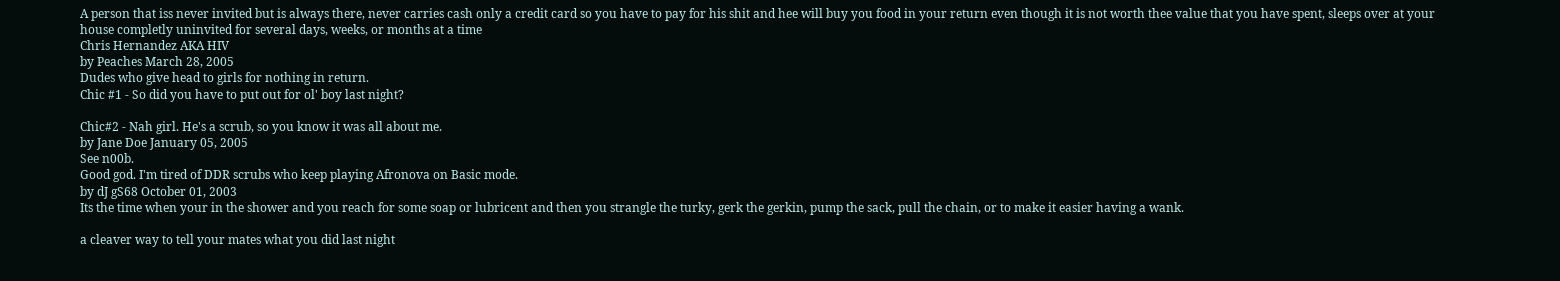A person that iss never invited but is always there, never carries cash only a credit card so you have to pay for his shit and hee will buy you food in your return even though it is not worth thee value that you have spent, sleeps over at your house completly uninvited for several days, weeks, or months at a time
Chris Hernandez AKA HIV
by Peaches March 28, 2005
Dudes who give head to girls for nothing in return.
Chic #1 - So did you have to put out for ol' boy last night?

Chic#2 - Nah girl. He's a scrub, so you know it was all about me.
by Jane Doe January 05, 2005
See n00b.
Good god. I'm tired of DDR scrubs who keep playing Afronova on Basic mode.
by dJ gS68 October 01, 2003
Its the time when your in the shower and you reach for some soap or lubricent and then you strangle the turky, gerk the gerkin, pump the sack, pull the chain, or to make it easier having a wank.

a cleaver way to tell your mates what you did last night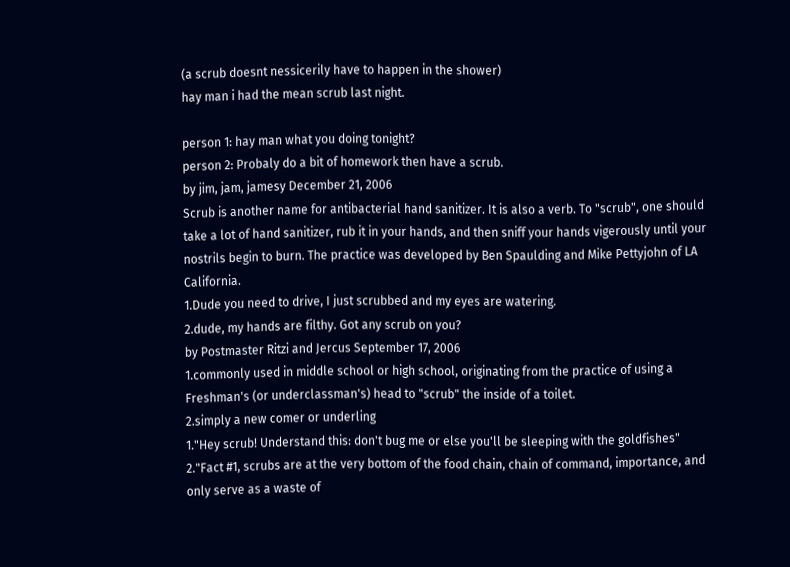(a scrub doesnt nessicerily have to happen in the shower)
hay man i had the mean scrub last night.

person 1: hay man what you doing tonight?
person 2: Probaly do a bit of homework then have a scrub.
by jim, jam, jamesy December 21, 2006
Scrub is another name for antibacterial hand sanitizer. It is also a verb. To "scrub", one should take a lot of hand sanitizer, rub it in your hands, and then sniff your hands vigerously until your nostrils begin to burn. The practice was developed by Ben Spaulding and Mike Pettyjohn of LA California.
1.Dude you need to drive, I just scrubbed and my eyes are watering.
2.dude, my hands are filthy. Got any scrub on you?
by Postmaster Ritzi and Jercus September 17, 2006
1.commonly used in middle school or high school, originating from the practice of using a Freshman's (or underclassman's) head to "scrub" the inside of a toilet.
2.simply a new comer or underling
1."Hey scrub! Understand this: don't bug me or else you'll be sleeping with the goldfishes"
2."Fact #1, scrubs are at the very bottom of the food chain, chain of command, importance, and only serve as a waste of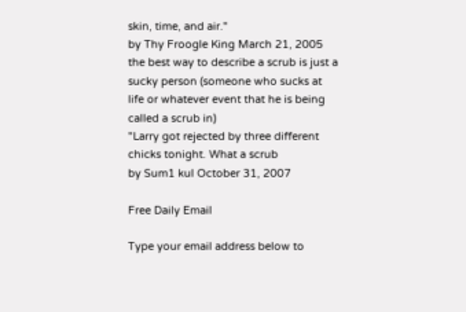skin, time, and air."
by Thy Froogle King March 21, 2005
the best way to describe a scrub is just a sucky person (someone who sucks at life or whatever event that he is being called a scrub in)
"Larry got rejected by three different chicks tonight. What a scrub
by Sum1 kul October 31, 2007

Free Daily Email

Type your email address below to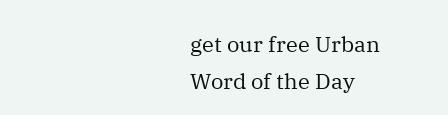get our free Urban Word of the Day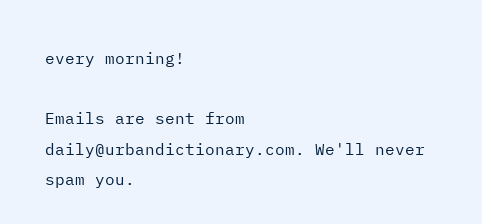every morning!

Emails are sent from daily@urbandictionary.com. We'll never spam you.